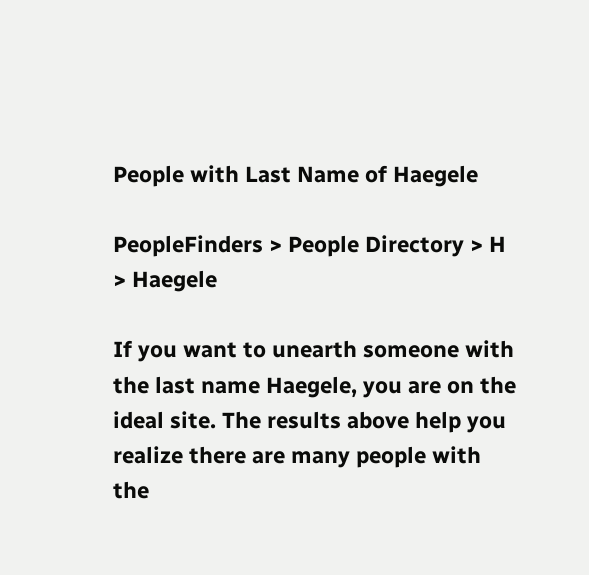People with Last Name of Haegele

PeopleFinders > People Directory > H > Haegele

If you want to unearth someone with the last name Haegele, you are on the ideal site. The results above help you realize there are many people with the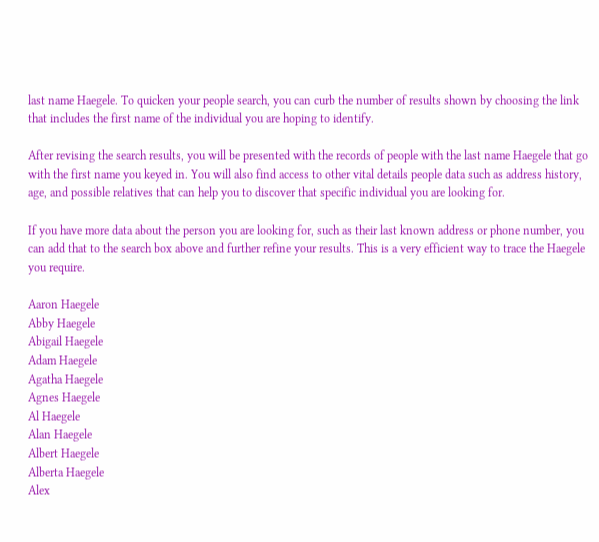last name Haegele. To quicken your people search, you can curb the number of results shown by choosing the link that includes the first name of the individual you are hoping to identify.

After revising the search results, you will be presented with the records of people with the last name Haegele that go with the first name you keyed in. You will also find access to other vital details people data such as address history, age, and possible relatives that can help you to discover that specific individual you are looking for.

If you have more data about the person you are looking for, such as their last known address or phone number, you can add that to the search box above and further refine your results. This is a very efficient way to trace the Haegele you require.

Aaron Haegele
Abby Haegele
Abigail Haegele
Adam Haegele
Agatha Haegele
Agnes Haegele
Al Haegele
Alan Haegele
Albert Haegele
Alberta Haegele
Alex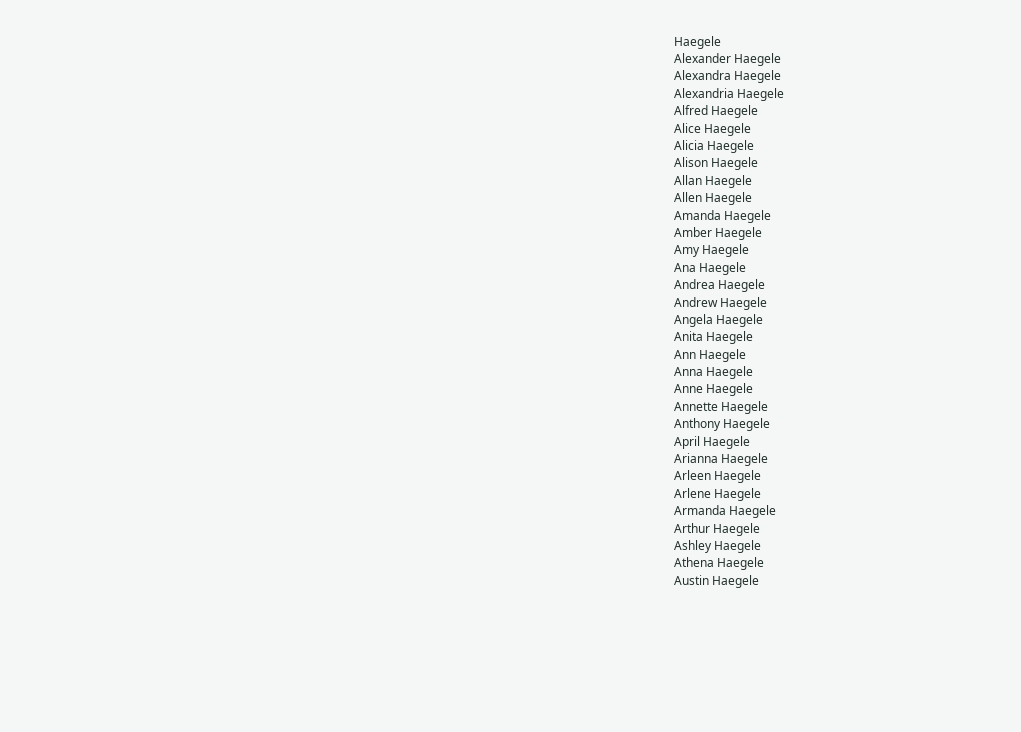Haegele
Alexander Haegele
Alexandra Haegele
Alexandria Haegele
Alfred Haegele
Alice Haegele
Alicia Haegele
Alison Haegele
Allan Haegele
Allen Haegele
Amanda Haegele
Amber Haegele
Amy Haegele
Ana Haegele
Andrea Haegele
Andrew Haegele
Angela Haegele
Anita Haegele
Ann Haegele
Anna Haegele
Anne Haegele
Annette Haegele
Anthony Haegele
April Haegele
Arianna Haegele
Arleen Haegele
Arlene Haegele
Armanda Haegele
Arthur Haegele
Ashley Haegele
Athena Haegele
Austin Haegele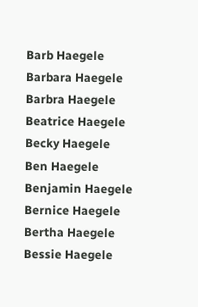Barb Haegele
Barbara Haegele
Barbra Haegele
Beatrice Haegele
Becky Haegele
Ben Haegele
Benjamin Haegele
Bernice Haegele
Bertha Haegele
Bessie Haegele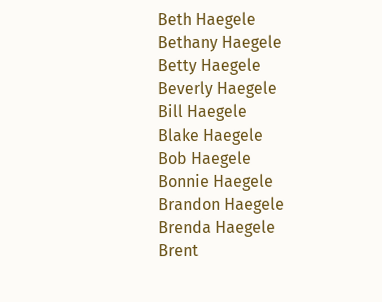Beth Haegele
Bethany Haegele
Betty Haegele
Beverly Haegele
Bill Haegele
Blake Haegele
Bob Haegele
Bonnie Haegele
Brandon Haegele
Brenda Haegele
Brent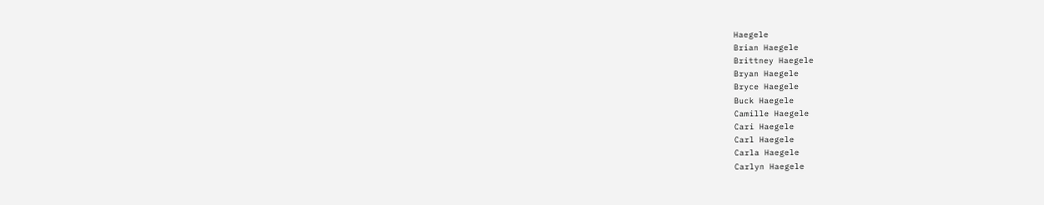Haegele
Brian Haegele
Brittney Haegele
Bryan Haegele
Bryce Haegele
Buck Haegele
Camille Haegele
Cari Haegele
Carl Haegele
Carla Haegele
Carlyn Haegele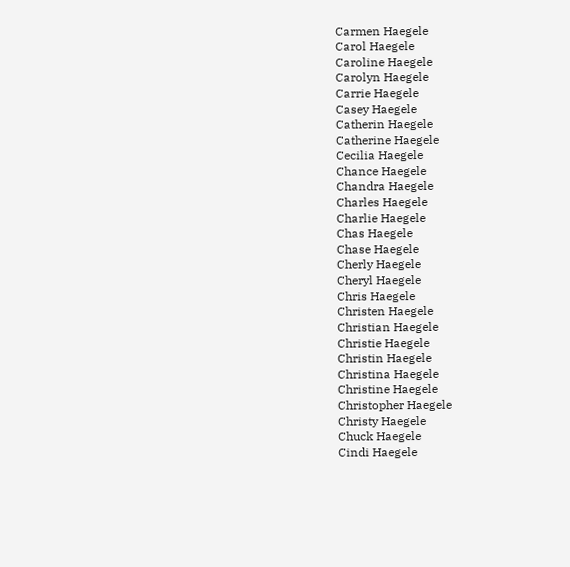Carmen Haegele
Carol Haegele
Caroline Haegele
Carolyn Haegele
Carrie Haegele
Casey Haegele
Catherin Haegele
Catherine Haegele
Cecilia Haegele
Chance Haegele
Chandra Haegele
Charles Haegele
Charlie Haegele
Chas Haegele
Chase Haegele
Cherly Haegele
Cheryl Haegele
Chris Haegele
Christen Haegele
Christian Haegele
Christie Haegele
Christin Haegele
Christina Haegele
Christine Haegele
Christopher Haegele
Christy Haegele
Chuck Haegele
Cindi Haegele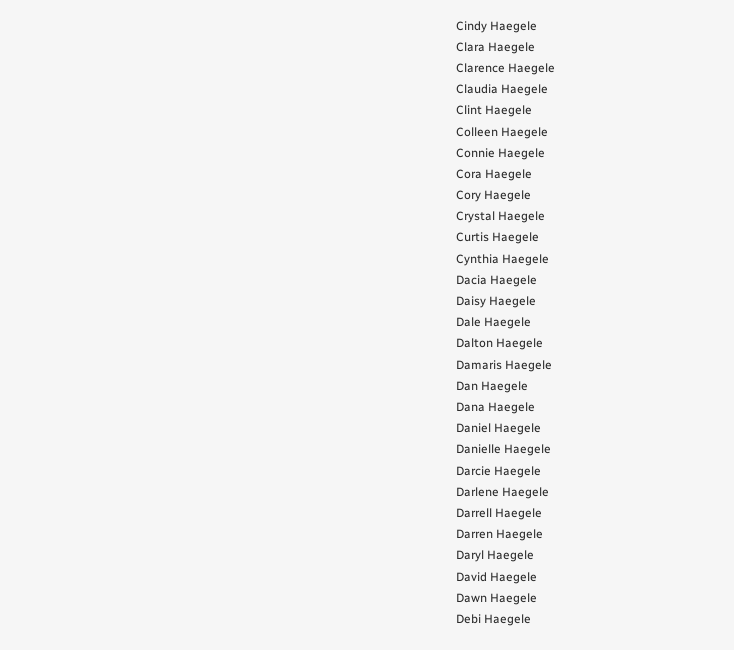Cindy Haegele
Clara Haegele
Clarence Haegele
Claudia Haegele
Clint Haegele
Colleen Haegele
Connie Haegele
Cora Haegele
Cory Haegele
Crystal Haegele
Curtis Haegele
Cynthia Haegele
Dacia Haegele
Daisy Haegele
Dale Haegele
Dalton Haegele
Damaris Haegele
Dan Haegele
Dana Haegele
Daniel Haegele
Danielle Haegele
Darcie Haegele
Darlene Haegele
Darrell Haegele
Darren Haegele
Daryl Haegele
David Haegele
Dawn Haegele
Debi Haegele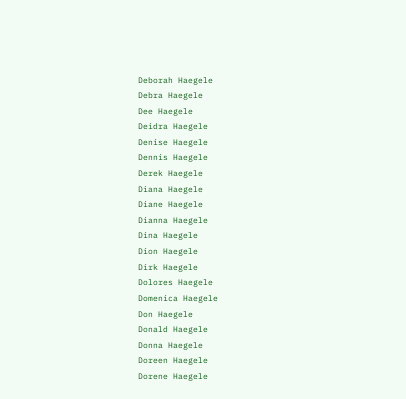Deborah Haegele
Debra Haegele
Dee Haegele
Deidra Haegele
Denise Haegele
Dennis Haegele
Derek Haegele
Diana Haegele
Diane Haegele
Dianna Haegele
Dina Haegele
Dion Haegele
Dirk Haegele
Dolores Haegele
Domenica Haegele
Don Haegele
Donald Haegele
Donna Haegele
Doreen Haegele
Dorene Haegele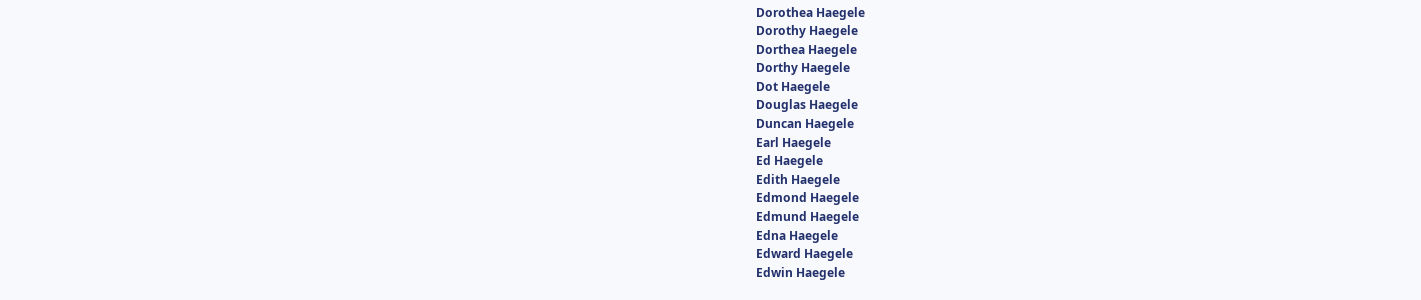Dorothea Haegele
Dorothy Haegele
Dorthea Haegele
Dorthy Haegele
Dot Haegele
Douglas Haegele
Duncan Haegele
Earl Haegele
Ed Haegele
Edith Haegele
Edmond Haegele
Edmund Haegele
Edna Haegele
Edward Haegele
Edwin Haegele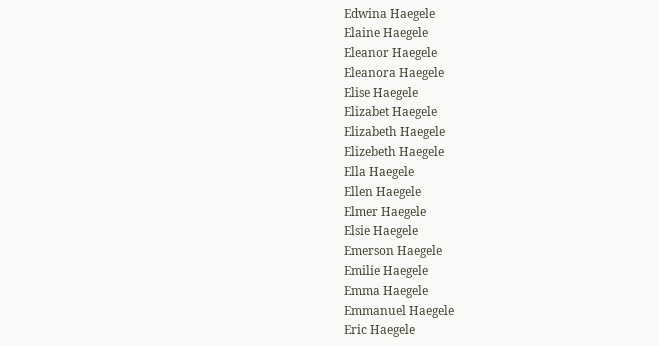Edwina Haegele
Elaine Haegele
Eleanor Haegele
Eleanora Haegele
Elise Haegele
Elizabet Haegele
Elizabeth Haegele
Elizebeth Haegele
Ella Haegele
Ellen Haegele
Elmer Haegele
Elsie Haegele
Emerson Haegele
Emilie Haegele
Emma Haegele
Emmanuel Haegele
Eric Haegele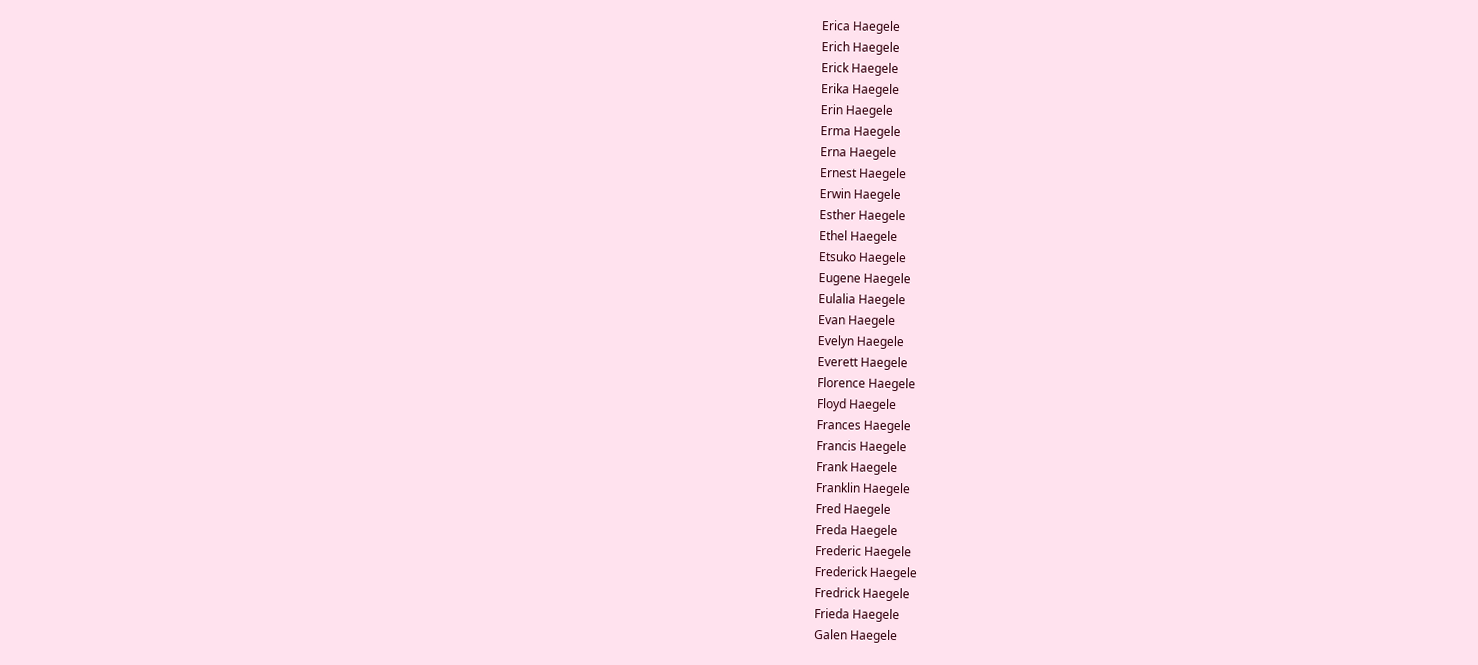Erica Haegele
Erich Haegele
Erick Haegele
Erika Haegele
Erin Haegele
Erma Haegele
Erna Haegele
Ernest Haegele
Erwin Haegele
Esther Haegele
Ethel Haegele
Etsuko Haegele
Eugene Haegele
Eulalia Haegele
Evan Haegele
Evelyn Haegele
Everett Haegele
Florence Haegele
Floyd Haegele
Frances Haegele
Francis Haegele
Frank Haegele
Franklin Haegele
Fred Haegele
Freda Haegele
Frederic Haegele
Frederick Haegele
Fredrick Haegele
Frieda Haegele
Galen Haegele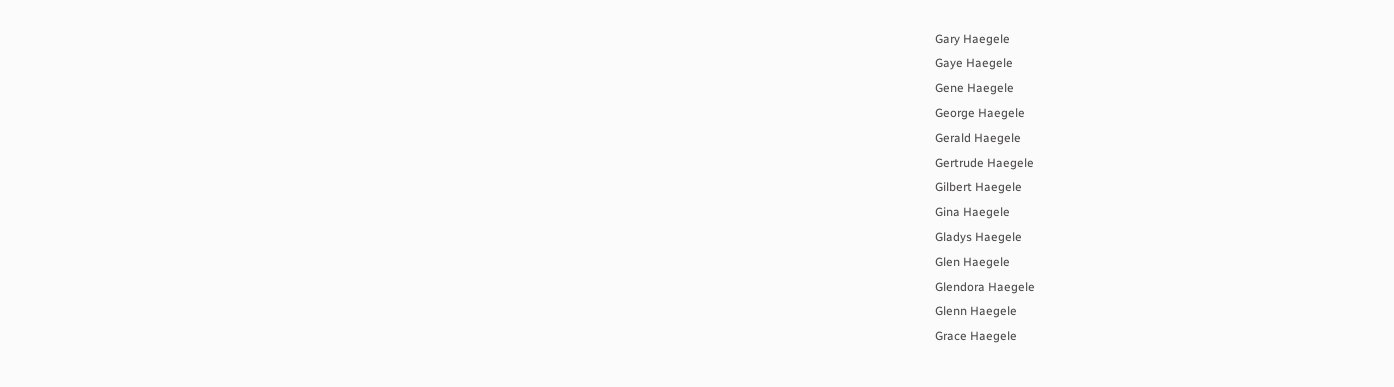Gary Haegele
Gaye Haegele
Gene Haegele
George Haegele
Gerald Haegele
Gertrude Haegele
Gilbert Haegele
Gina Haegele
Gladys Haegele
Glen Haegele
Glendora Haegele
Glenn Haegele
Grace Haegele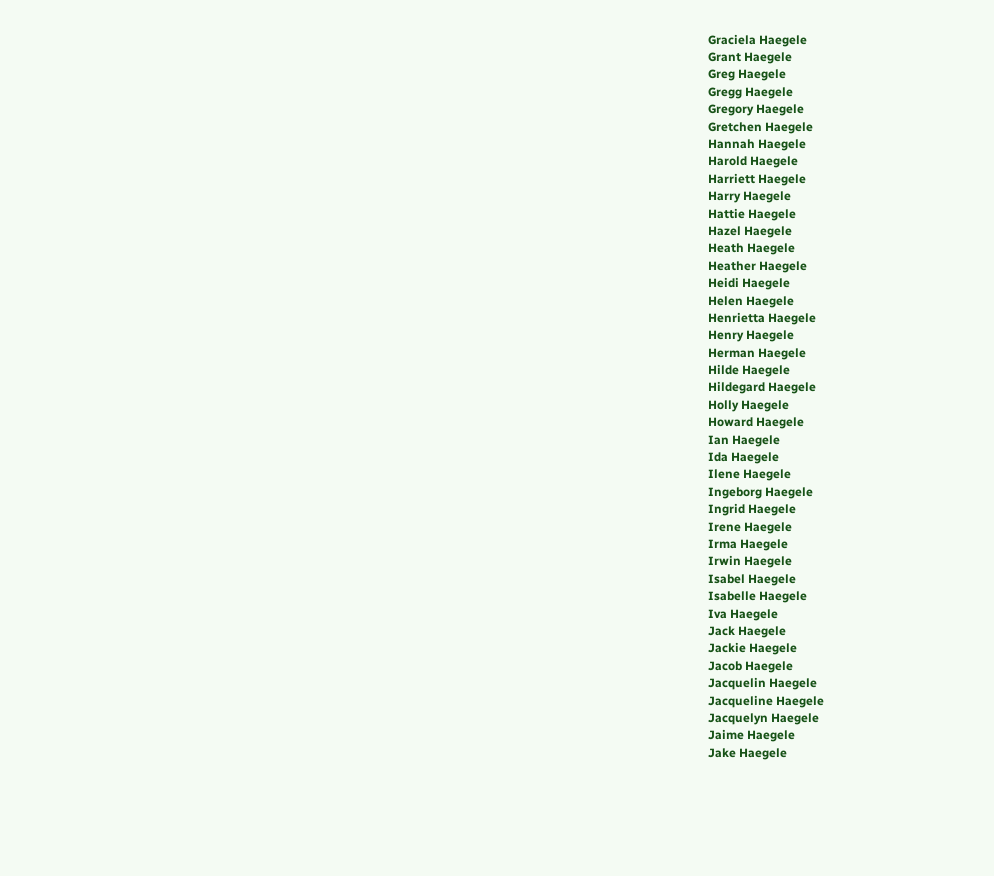Graciela Haegele
Grant Haegele
Greg Haegele
Gregg Haegele
Gregory Haegele
Gretchen Haegele
Hannah Haegele
Harold Haegele
Harriett Haegele
Harry Haegele
Hattie Haegele
Hazel Haegele
Heath Haegele
Heather Haegele
Heidi Haegele
Helen Haegele
Henrietta Haegele
Henry Haegele
Herman Haegele
Hilde Haegele
Hildegard Haegele
Holly Haegele
Howard Haegele
Ian Haegele
Ida Haegele
Ilene Haegele
Ingeborg Haegele
Ingrid Haegele
Irene Haegele
Irma Haegele
Irwin Haegele
Isabel Haegele
Isabelle Haegele
Iva Haegele
Jack Haegele
Jackie Haegele
Jacob Haegele
Jacquelin Haegele
Jacqueline Haegele
Jacquelyn Haegele
Jaime Haegele
Jake Haegele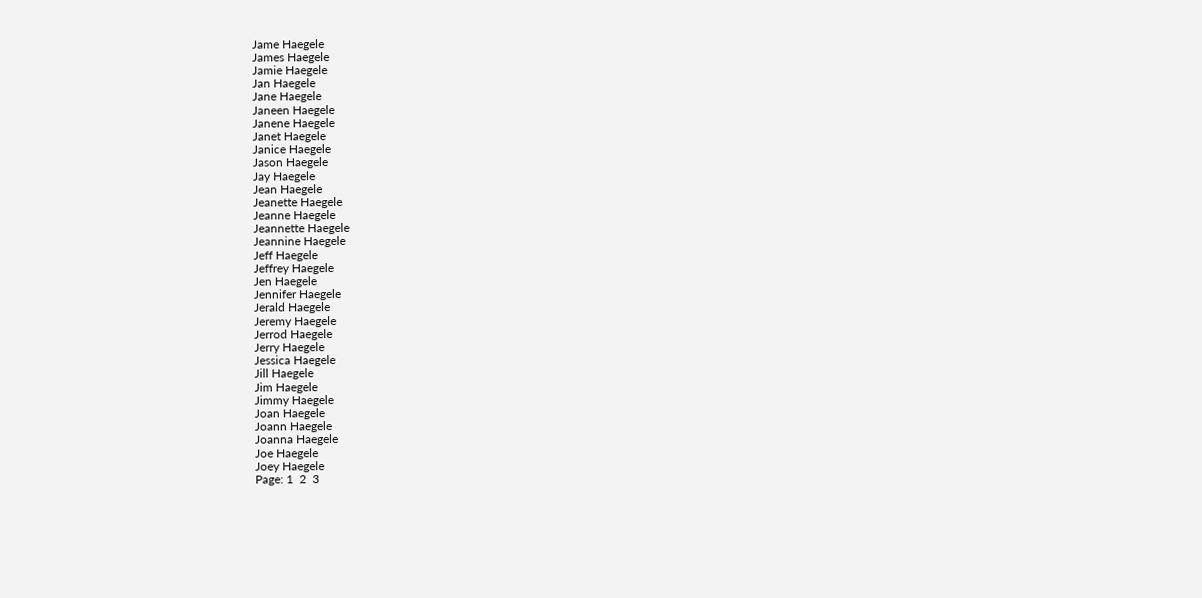Jame Haegele
James Haegele
Jamie Haegele
Jan Haegele
Jane Haegele
Janeen Haegele
Janene Haegele
Janet Haegele
Janice Haegele
Jason Haegele
Jay Haegele
Jean Haegele
Jeanette Haegele
Jeanne Haegele
Jeannette Haegele
Jeannine Haegele
Jeff Haegele
Jeffrey Haegele
Jen Haegele
Jennifer Haegele
Jerald Haegele
Jeremy Haegele
Jerrod Haegele
Jerry Haegele
Jessica Haegele
Jill Haegele
Jim Haegele
Jimmy Haegele
Joan Haegele
Joann Haegele
Joanna Haegele
Joe Haegele
Joey Haegele
Page: 1  2  3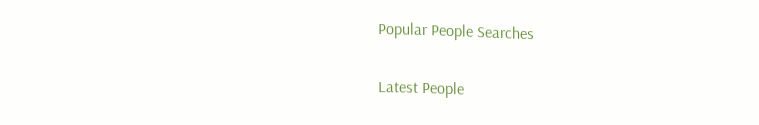Popular People Searches

Latest People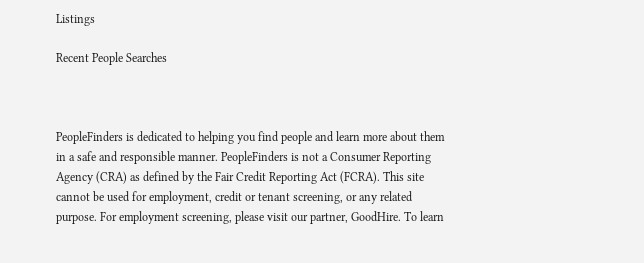Listings

Recent People Searches



PeopleFinders is dedicated to helping you find people and learn more about them in a safe and responsible manner. PeopleFinders is not a Consumer Reporting Agency (CRA) as defined by the Fair Credit Reporting Act (FCRA). This site cannot be used for employment, credit or tenant screening, or any related purpose. For employment screening, please visit our partner, GoodHire. To learn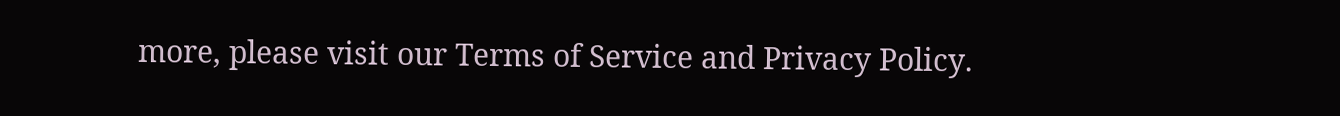more, please visit our Terms of Service and Privacy Policy.